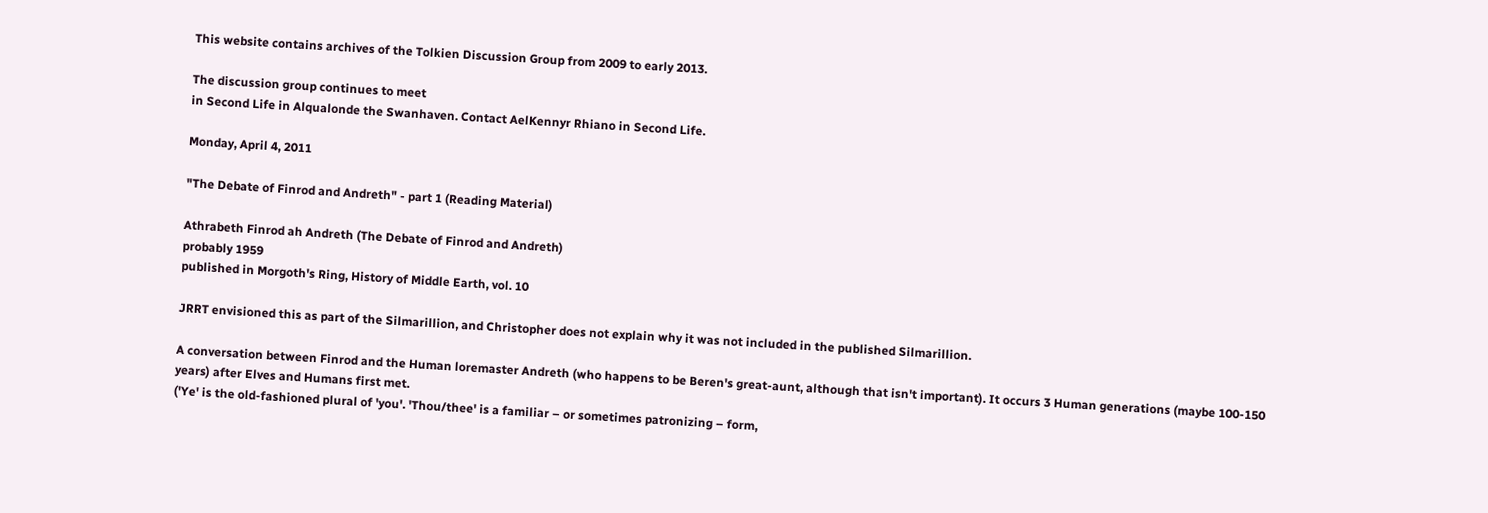This website contains archives of the Tolkien Discussion Group from 2009 to early 2013.

The discussion group continues to meet
in Second Life in Alqualonde the Swanhaven. Contact AelKennyr Rhiano in Second Life.

Monday, April 4, 2011

"The Debate of Finrod and Andreth" - part 1 (Reading Material)

Athrabeth Finrod ah Andreth (The Debate of Finrod and Andreth)
probably 1959
published in Morgoth's Ring, History of Middle Earth, vol. 10

JRRT envisioned this as part of the Silmarillion, and Christopher does not explain why it was not included in the published Silmarillion.

A conversation between Finrod and the Human loremaster Andreth (who happens to be Beren's great-aunt, although that isn't important). It occurs 3 Human generations (maybe 100-150 years) after Elves and Humans first met.
('Ye' is the old-fashioned plural of 'you'. 'Thou/thee' is a familiar – or sometimes patronizing – form,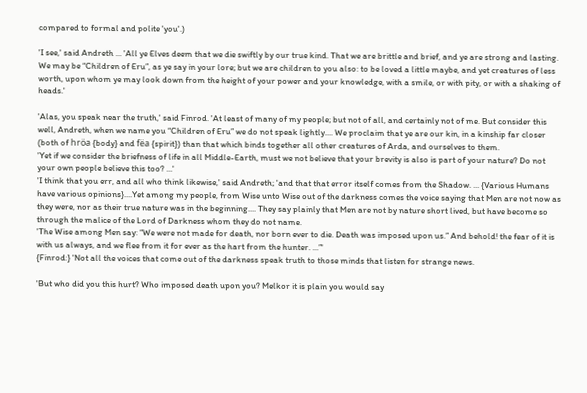compared to formal and polite 'you'.)

'I see,' said Andreth ... 'All ye Elves deem that we die swiftly by our true kind. That we are brittle and brief, and ye are strong and lasting. We may be “Children of Eru”, as ye say in your lore; but we are children to you also: to be loved a little maybe, and yet creatures of less worth, upon whom ye may look down from the height of your power and your knowledge, with a smile, or with pity, or with a shaking of heads.'

'Alas, you speak near the truth,' said Finrod. 'At least of many of my people; but not of all, and certainly not of me. But consider this well, Andreth, when we name you “Children of Eru” we do not speak lightly.... We proclaim that ye are our kin, in a kinship far closer (both of hröa {body} and fëa {spirit}) than that which binds together all other creatures of Arda, and ourselves to them.
'Yet if we consider the briefness of life in all Middle-Earth, must we not believe that your brevity is also is part of your nature? Do not your own people believe this too? ...'
'I think that you err, and all who think likewise,' said Andreth; 'and that that error itself comes from the Shadow. ... {Various Humans have various opinions}....Yet among my people, from Wise unto Wise out of the darkness comes the voice saying that Men are not now as they were, nor as their true nature was in the beginning.... They say plainly that Men are not by nature short lived, but have become so through the malice of the Lord of Darkness whom they do not name.
'The Wise among Men say: “We were not made for death, nor born ever to die. Death was imposed upon us.” And behold! the fear of it is with us always, and we flee from it for ever as the hart from the hunter. ...”'
{Finrod:} 'Not all the voices that come out of the darkness speak truth to those minds that listen for strange news.

'But who did you this hurt? Who imposed death upon you? Melkor it is plain you would say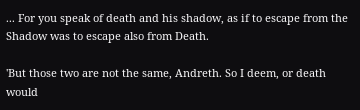... For you speak of death and his shadow, as if to escape from the Shadow was to escape also from Death.

'But those two are not the same, Andreth. So I deem, or death would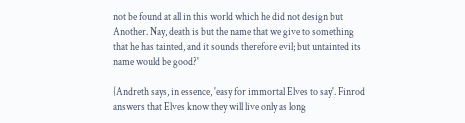not be found at all in this world which he did not design but Another. Nay, death is but the name that we give to something that he has tainted, and it sounds therefore evil; but untainted its name would be good?'

{Andreth says, in essence, 'easy for immortal Elves to say'. Finrod answers that Elves know they will live only as long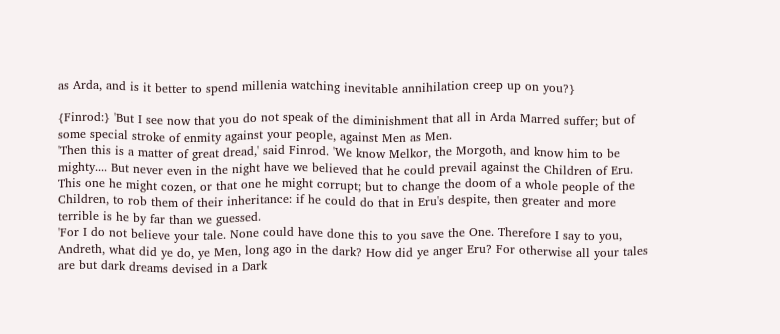as Arda, and is it better to spend millenia watching inevitable annihilation creep up on you?}

{Finrod:} 'But I see now that you do not speak of the diminishment that all in Arda Marred suffer; but of some special stroke of enmity against your people, against Men as Men.
'Then this is a matter of great dread,' said Finrod. 'We know Melkor, the Morgoth, and know him to be mighty.... But never even in the night have we believed that he could prevail against the Children of Eru. This one he might cozen, or that one he might corrupt; but to change the doom of a whole people of the Children, to rob them of their inheritance: if he could do that in Eru's despite, then greater and more terrible is he by far than we guessed.
'For I do not believe your tale. None could have done this to you save the One. Therefore I say to you, Andreth, what did ye do, ye Men, long ago in the dark? How did ye anger Eru? For otherwise all your tales are but dark dreams devised in a Dark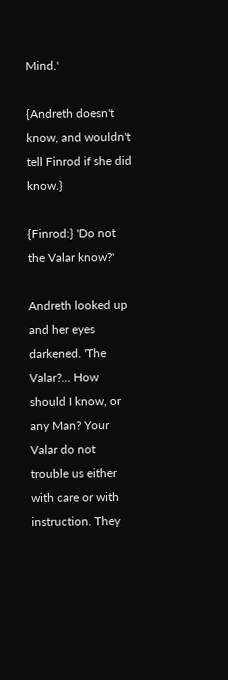Mind.'

{Andreth doesn't know, and wouldn't tell Finrod if she did know.}

{Finrod:} 'Do not the Valar know?'

Andreth looked up and her eyes darkened. 'The Valar?... How should I know, or any Man? Your Valar do not trouble us either with care or with instruction. They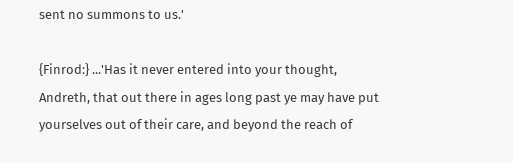sent no summons to us.'

{Finrod:} ...'Has it never entered into your thought, Andreth, that out there in ages long past ye may have put yourselves out of their care, and beyond the reach of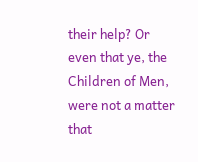their help? Or even that ye, the Children of Men, were not a matter that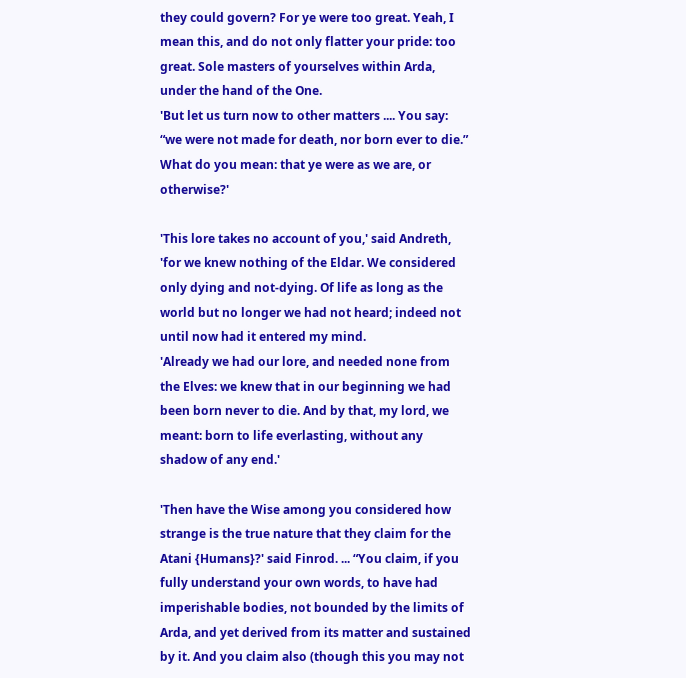they could govern? For ye were too great. Yeah, I mean this, and do not only flatter your pride: too great. Sole masters of yourselves within Arda, under the hand of the One.
'But let us turn now to other matters .... You say: “we were not made for death, nor born ever to die.” What do you mean: that ye were as we are, or otherwise?'

'This lore takes no account of you,' said Andreth, 'for we knew nothing of the Eldar. We considered only dying and not-dying. Of life as long as the world but no longer we had not heard; indeed not until now had it entered my mind.
'Already we had our lore, and needed none from the Elves: we knew that in our beginning we had been born never to die. And by that, my lord, we meant: born to life everlasting, without any shadow of any end.'

'Then have the Wise among you considered how strange is the true nature that they claim for the Atani {Humans}?' said Finrod. ... “You claim, if you fully understand your own words, to have had imperishable bodies, not bounded by the limits of Arda, and yet derived from its matter and sustained by it. And you claim also (though this you may not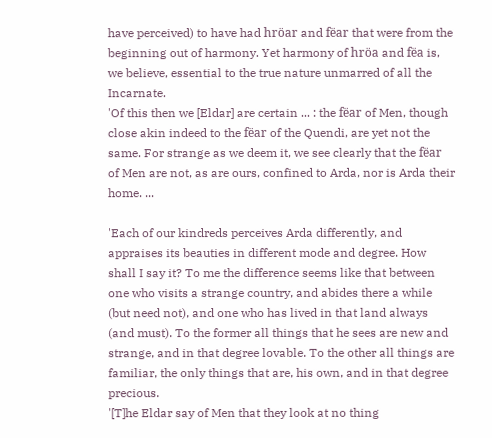have perceived) to have had hröar and fëar that were from the beginning out of harmony. Yet harmony of hröa and fëa is, we believe, essential to the true nature unmarred of all the Incarnate.
'Of this then we [Eldar] are certain ... : the fëar of Men, though close akin indeed to the fëar of the Quendi, are yet not the same. For strange as we deem it, we see clearly that the fëar of Men are not, as are ours, confined to Arda, nor is Arda their home. ...

'Each of our kindreds perceives Arda differently, and appraises its beauties in different mode and degree. How shall I say it? To me the difference seems like that between one who visits a strange country, and abides there a while (but need not), and one who has lived in that land always (and must). To the former all things that he sees are new and strange, and in that degree lovable. To the other all things are familiar, the only things that are, his own, and in that degree precious.
'[T]he Eldar say of Men that they look at no thing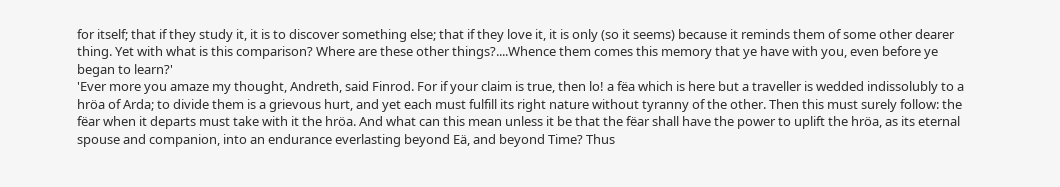for itself; that if they study it, it is to discover something else; that if they love it, it is only (so it seems) because it reminds them of some other dearer thing. Yet with what is this comparison? Where are these other things?....Whence them comes this memory that ye have with you, even before ye began to learn?'
'Ever more you amaze my thought, Andreth, said Finrod. For if your claim is true, then lo! a fëa which is here but a traveller is wedded indissolubly to a hröa of Arda; to divide them is a grievous hurt, and yet each must fulfill its right nature without tyranny of the other. Then this must surely follow: the fëar when it departs must take with it the hröa. And what can this mean unless it be that the fëar shall have the power to uplift the hröa, as its eternal spouse and companion, into an endurance everlasting beyond Eä, and beyond Time? Thus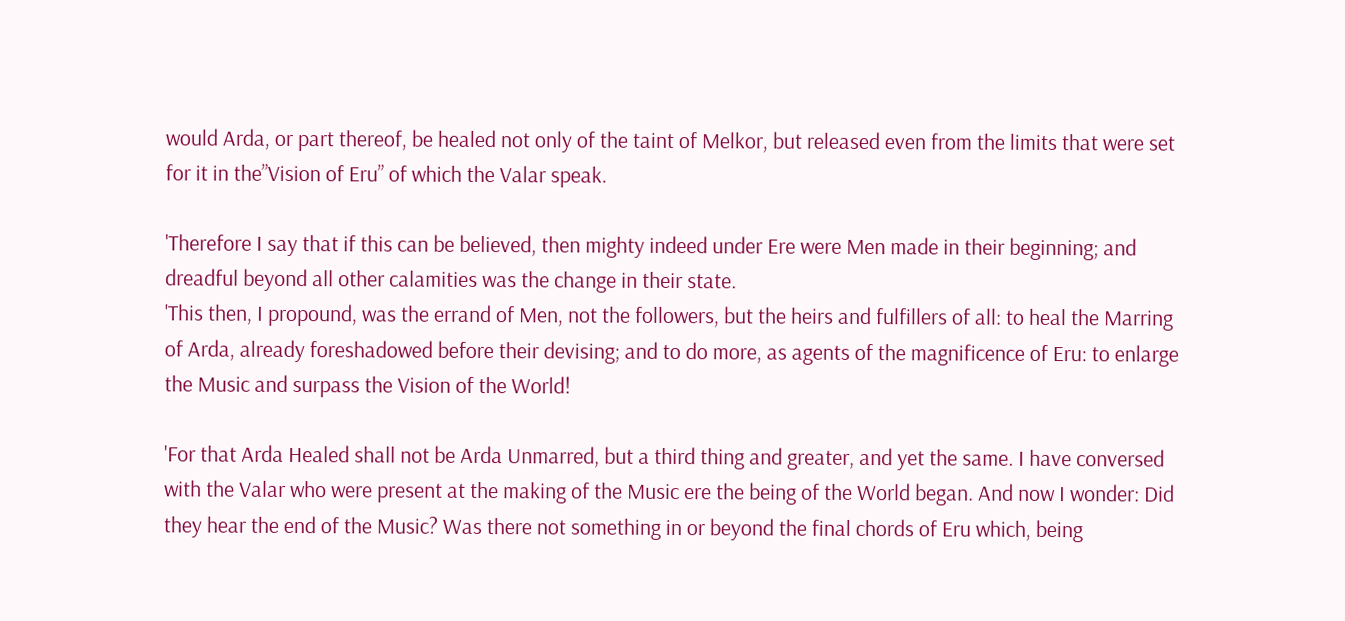would Arda, or part thereof, be healed not only of the taint of Melkor, but released even from the limits that were set for it in the”Vision of Eru” of which the Valar speak.

'Therefore I say that if this can be believed, then mighty indeed under Ere were Men made in their beginning; and dreadful beyond all other calamities was the change in their state.
'This then, I propound, was the errand of Men, not the followers, but the heirs and fulfillers of all: to heal the Marring of Arda, already foreshadowed before their devising; and to do more, as agents of the magnificence of Eru: to enlarge the Music and surpass the Vision of the World!

'For that Arda Healed shall not be Arda Unmarred, but a third thing and greater, and yet the same. I have conversed with the Valar who were present at the making of the Music ere the being of the World began. And now I wonder: Did they hear the end of the Music? Was there not something in or beyond the final chords of Eru which, being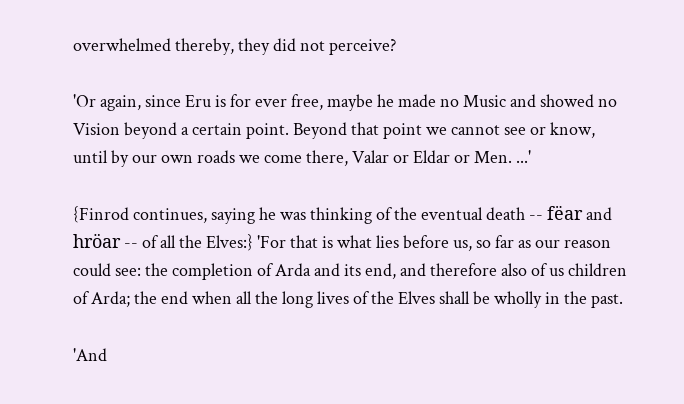overwhelmed thereby, they did not perceive?

'Or again, since Eru is for ever free, maybe he made no Music and showed no Vision beyond a certain point. Beyond that point we cannot see or know, until by our own roads we come there, Valar or Eldar or Men. ...'

{Finrod continues, saying he was thinking of the eventual death -- fëar and hröar -- of all the Elves:} 'For that is what lies before us, so far as our reason could see: the completion of Arda and its end, and therefore also of us children of Arda; the end when all the long lives of the Elves shall be wholly in the past.

'And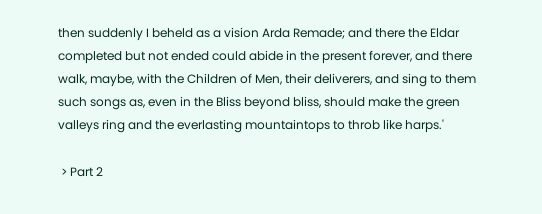then suddenly I beheld as a vision Arda Remade; and there the Eldar completed but not ended could abide in the present forever, and there walk, maybe, with the Children of Men, their deliverers, and sing to them such songs as, even in the Bliss beyond bliss, should make the green valleys ring and the everlasting mountaintops to throb like harps.'

 > Part 2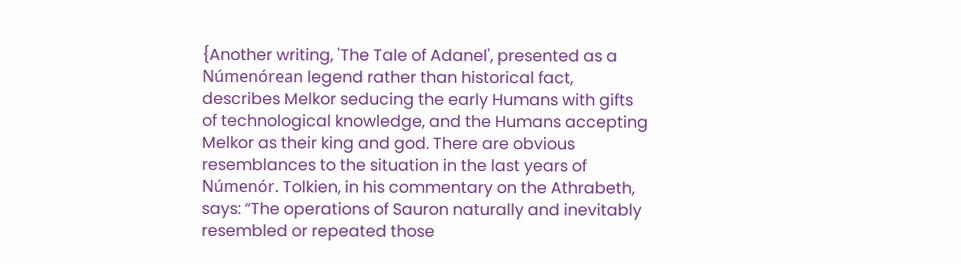{Another writing, 'The Tale of Adanel', presented as a Númenórean legend rather than historical fact, describes Melkor seducing the early Humans with gifts of technological knowledge, and the Humans accepting Melkor as their king and god. There are obvious resemblances to the situation in the last years of Númenór. Tolkien, in his commentary on the Athrabeth, says: “The operations of Sauron naturally and inevitably resembled or repeated those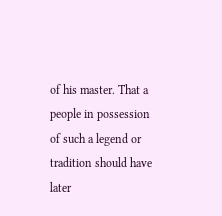of his master. That a people in possession of such a legend or tradition should have later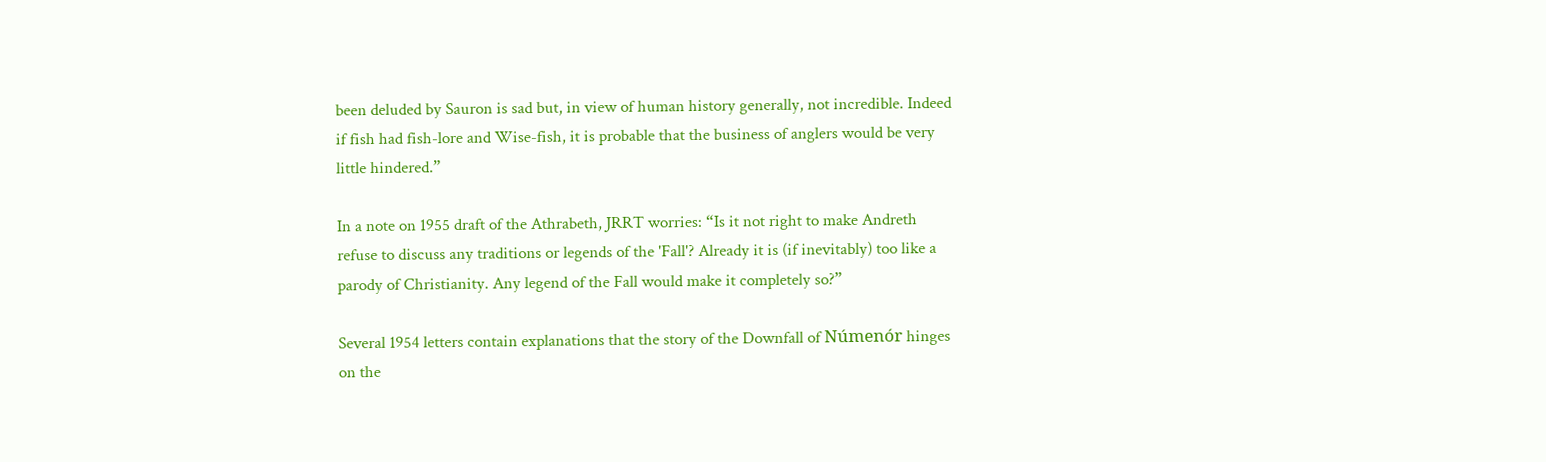been deluded by Sauron is sad but, in view of human history generally, not incredible. Indeed if fish had fish-lore and Wise-fish, it is probable that the business of anglers would be very little hindered.”

In a note on 1955 draft of the Athrabeth, JRRT worries: “Is it not right to make Andreth refuse to discuss any traditions or legends of the 'Fall'? Already it is (if inevitably) too like a parody of Christianity. Any legend of the Fall would make it completely so?”

Several 1954 letters contain explanations that the story of the Downfall of Númenór hinges on the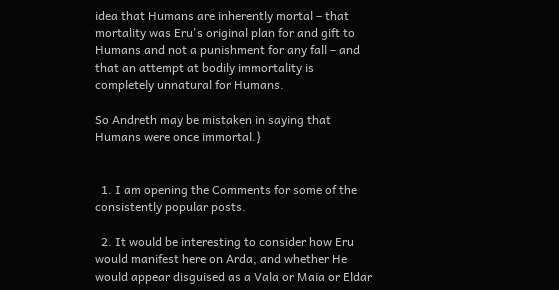idea that Humans are inherently mortal – that mortality was Eru's original plan for and gift to Humans and not a punishment for any fall – and that an attempt at bodily immortality is completely unnatural for Humans.

So Andreth may be mistaken in saying that Humans were once immortal.}


  1. I am opening the Comments for some of the consistently popular posts.

  2. It would be interesting to consider how Eru would manifest here on Arda, and whether He would appear disguised as a Vala or Maia or Eldar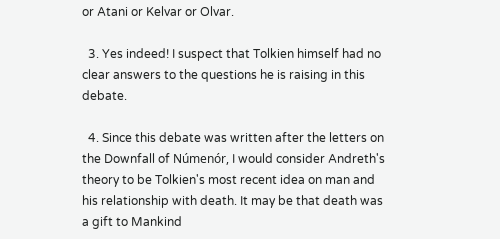or Atani or Kelvar or Olvar.

  3. Yes indeed! I suspect that Tolkien himself had no clear answers to the questions he is raising in this debate.

  4. Since this debate was written after the letters on the Downfall of Númenór, I would consider Andreth's theory to be Tolkien's most recent idea on man and his relationship with death. It may be that death was a gift to Mankind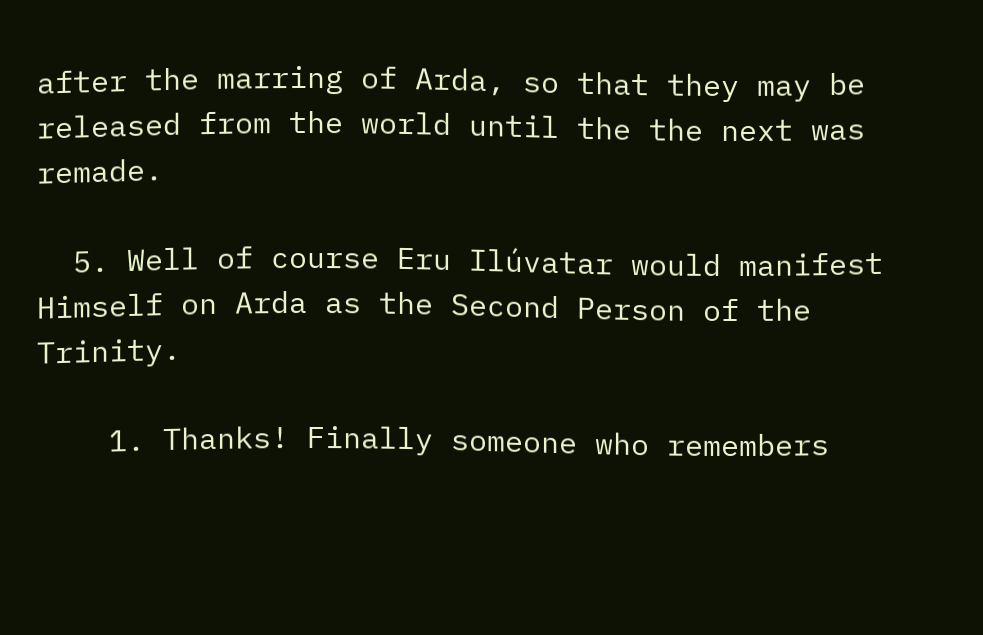after the marring of Arda, so that they may be released from the world until the the next was remade.

  5. Well of course Eru Ilúvatar would manifest Himself on Arda as the Second Person of the Trinity.

    1. Thanks! Finally someone who remembers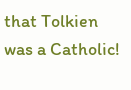that Tolkien was a Catholic!